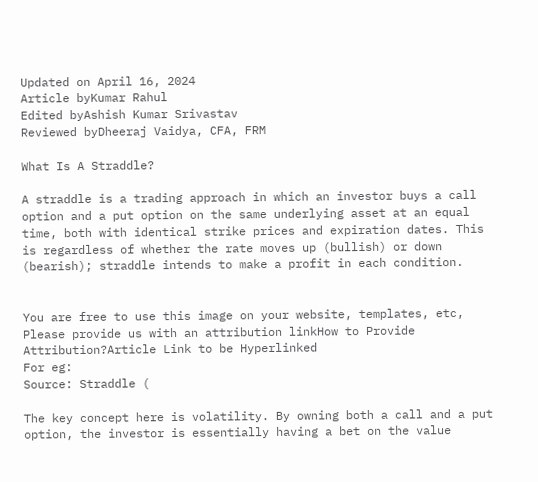Updated on April 16, 2024
Article byKumar Rahul
Edited byAshish Kumar Srivastav
Reviewed byDheeraj Vaidya, CFA, FRM

What Is A Straddle?

A straddle is a trading approach in which an investor buys a call option and a put option on the same underlying asset at an equal time, both with identical strike prices and expiration dates. This is regardless of whether the rate moves up (bullish) or down (bearish); straddle intends to make a profit in each condition.


You are free to use this image on your website, templates, etc, Please provide us with an attribution linkHow to Provide Attribution?Article Link to be Hyperlinked
For eg:
Source: Straddle (

The key concept here is volatility. By owning both a call and a put option, the investor is essentially having a bet on the value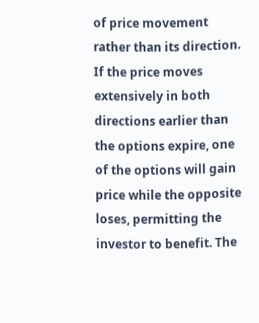of price movement rather than its direction. If the price moves extensively in both directions earlier than the options expire, one of the options will gain price while the opposite loses, permitting the investor to benefit. The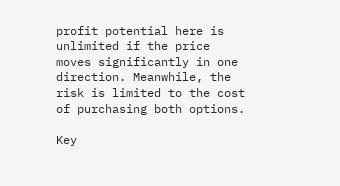profit potential here is unlimited if the price moves significantly in one direction. Meanwhile, the risk is limited to the cost of purchasing both options.

Key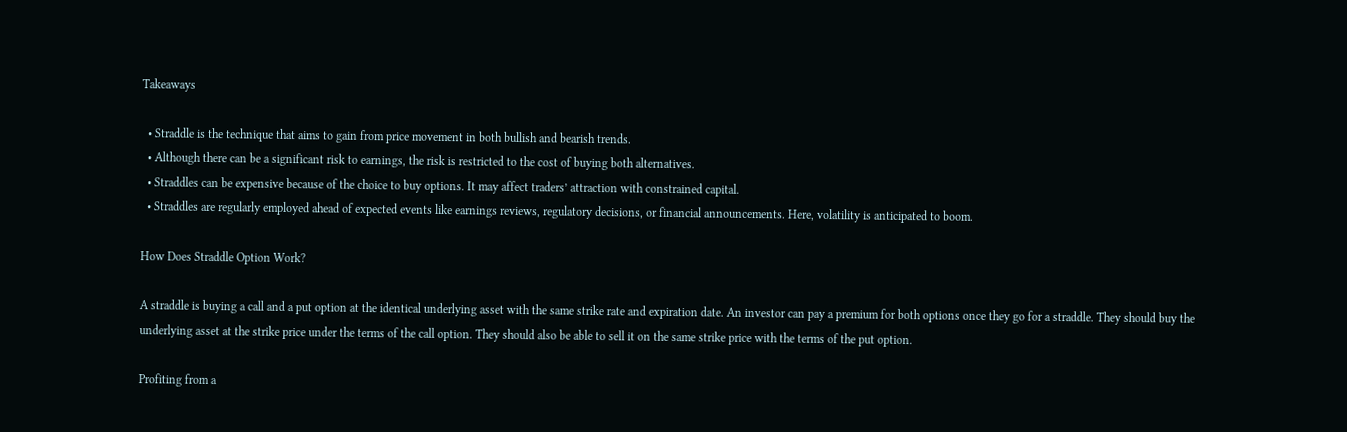Takeaways

  • Straddle is the technique that aims to gain from price movement in both bullish and bearish trends.
  • Although there can be a significant risk to earnings, the risk is restricted to the cost of buying both alternatives.
  • Straddles can be expensive because of the choice to buy options. It may affect traders’ attraction with constrained capital.
  • Straddles are regularly employed ahead of expected events like earnings reviews, regulatory decisions, or financial announcements. Here, volatility is anticipated to boom.

How Does Straddle Option Work?

A straddle is buying a call and a put option at the identical underlying asset with the same strike rate and expiration date. An investor can pay a premium for both options once they go for a straddle. They should buy the underlying asset at the strike price under the terms of the call option. They should also be able to sell it on the same strike price with the terms of the put option.

Profiting from a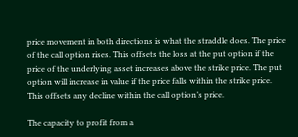price movement in both directions is what the straddle does. The price of the call option rises. This offsets the loss at the put option if the price of the underlying asset increases above the strike price. The put option will increase in value if the price falls within the strike price. This offsets any decline within the call option’s price.

The capacity to profit from a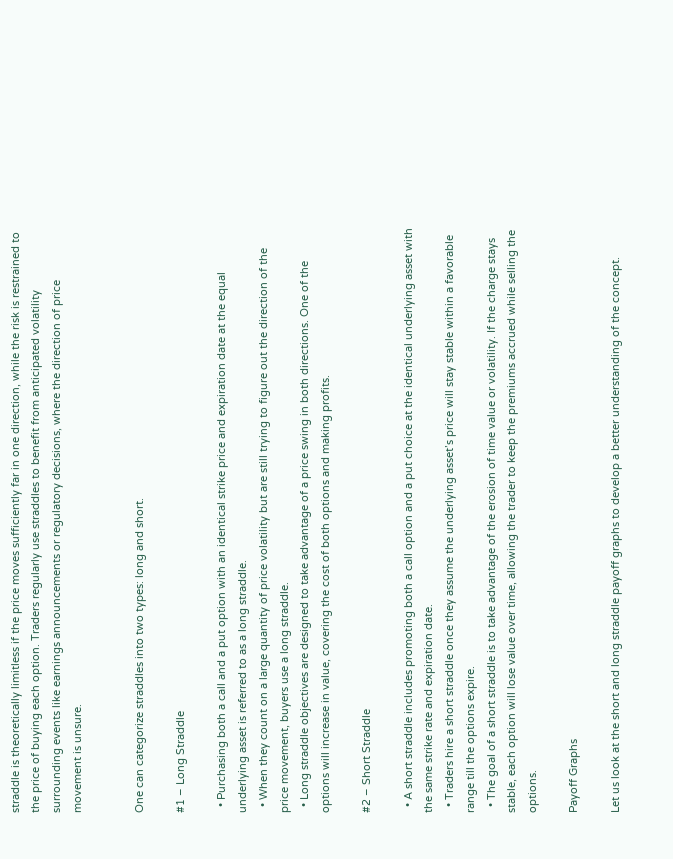straddle is theoretically limitless if the price moves sufficiently far in one direction, while the risk is restrained to the price of buying each option. Traders regularly use straddles to benefit from anticipated volatility surrounding events like earnings announcements or regulatory decisions, where the direction of price movement is unsure.


One can categorize straddles into two types: long and short.

#1 – Long Straddle

  • Purchasing both a call and a put option with an identical strike price and expiration date at the equal underlying asset is referred to as a long straddle.
  • When they count on a large quantity of price volatility but are still trying to figure out the direction of the price movement, buyers use a long straddle.
  • Long straddle objectives are designed to take advantage of a price swing in both directions. One of the options will increase in value, covering the cost of both options and making profits.

#2 – Short Straddle

  • A short straddle includes promoting both a call option and a put choice at the identical underlying asset with the same strike rate and expiration date.
  • Traders hire a short straddle once they assume the underlying asset’s price will stay stable within a favorable range till the options expire.
  • The goal of a short straddle is to take advantage of the erosion of time value or volatility. If the charge stays stable, each option will lose value over time, allowing the trader to keep the premiums accrued while selling the options.

Payoff Graphs

Let us look at the short and long straddle payoff graphs to develop a better understanding of the concept.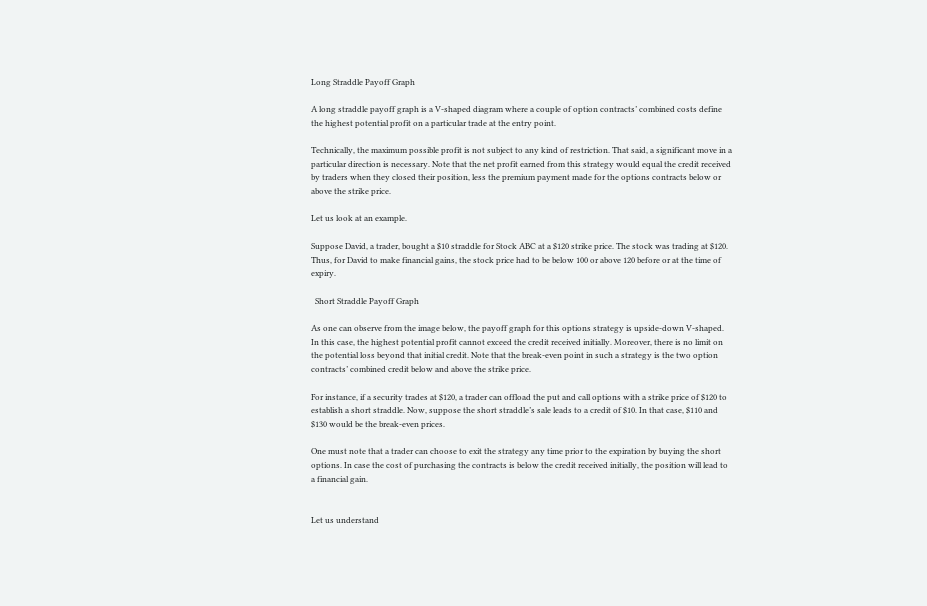Long Straddle Payoff Graph

A long straddle payoff graph is a V-shaped diagram where a couple of option contracts’ combined costs define the highest potential profit on a particular trade at the entry point.

Technically, the maximum possible profit is not subject to any kind of restriction. That said, a significant move in a particular direction is necessary. Note that the net profit earned from this strategy would equal the credit received by traders when they closed their position, less the premium payment made for the options contracts below or above the strike price.

Let us look at an example.

Suppose David, a trader, bought a $10 straddle for Stock ABC at a $120 strike price. The stock was trading at $120. Thus, for David to make financial gains, the stock price had to be below 100 or above 120 before or at the time of expiry.

  Short Straddle Payoff Graph

As one can observe from the image below, the payoff graph for this options strategy is upside-down V-shaped. In this case, the highest potential profit cannot exceed the credit received initially. Moreover, there is no limit on the potential loss beyond that initial credit. Note that the break-even point in such a strategy is the two option contracts’ combined credit below and above the strike price.

For instance, if a security trades at $120, a trader can offload the put and call options with a strike price of $120 to establish a short straddle. Now, suppose the short straddle’s sale leads to a credit of $10. In that case, $110 and $130 would be the break-even prices.

One must note that a trader can choose to exit the strategy any time prior to the expiration by buying the short options. In case the cost of purchasing the contracts is below the credit received initially, the position will lead to a financial gain.


Let us understand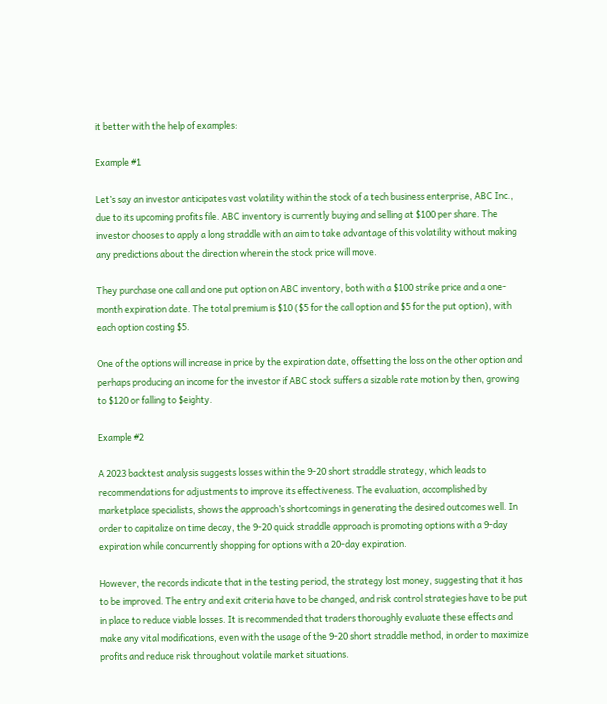it better with the help of examples:

Example #1

Let’s say an investor anticipates vast volatility within the stock of a tech business enterprise, ABC Inc., due to its upcoming profits file. ABC inventory is currently buying and selling at $100 per share. The investor chooses to apply a long straddle with an aim to take advantage of this volatility without making any predictions about the direction wherein the stock price will move.

They purchase one call and one put option on ABC inventory, both with a $100 strike price and a one-month expiration date. The total premium is $10 ($5 for the call option and $5 for the put option), with each option costing $5.

One of the options will increase in price by the expiration date, offsetting the loss on the other option and perhaps producing an income for the investor if ABC stock suffers a sizable rate motion by then, growing to $120 or falling to $eighty.

Example #2

A 2023 backtest analysis suggests losses within the 9-20 short straddle strategy, which leads to recommendations for adjustments to improve its effectiveness. The evaluation, accomplished by marketplace specialists, shows the approach’s shortcomings in generating the desired outcomes well. In order to capitalize on time decay, the 9-20 quick straddle approach is promoting options with a 9-day expiration while concurrently shopping for options with a 20-day expiration.

However, the records indicate that in the testing period, the strategy lost money, suggesting that it has to be improved. The entry and exit criteria have to be changed, and risk control strategies have to be put in place to reduce viable losses. It is recommended that traders thoroughly evaluate these effects and make any vital modifications, even with the usage of the 9-20 short straddle method, in order to maximize profits and reduce risk throughout volatile market situations.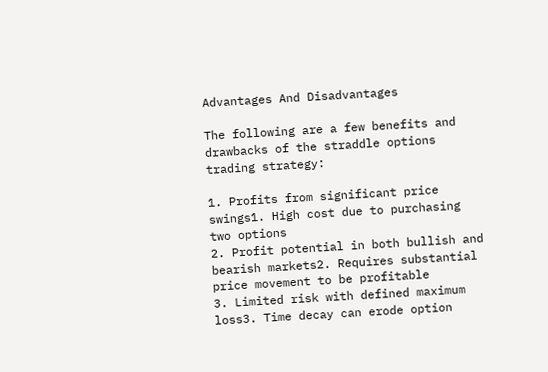Advantages And Disadvantages

The following are a few benefits and drawbacks of the straddle options trading strategy:

1. Profits from significant price swings1. High cost due to purchasing two options
2. Profit potential in both bullish and bearish markets2. Requires substantial price movement to be profitable
3. Limited risk with defined maximum loss3. Time decay can erode option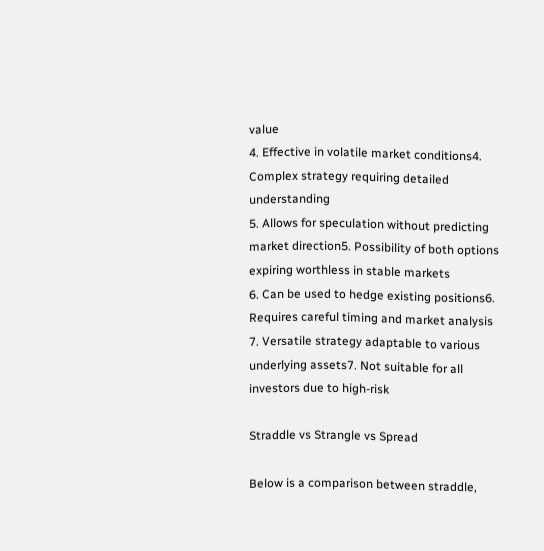value
4. Effective in volatile market conditions4. Complex strategy requiring detailed understanding
5. Allows for speculation without predicting market direction5. Possibility of both options expiring worthless in stable markets
6. Can be used to hedge existing positions6. Requires careful timing and market analysis
7. Versatile strategy adaptable to various underlying assets7. Not suitable for all investors due to high-risk

Straddle vs Strangle vs Spread

Below is a comparison between straddle,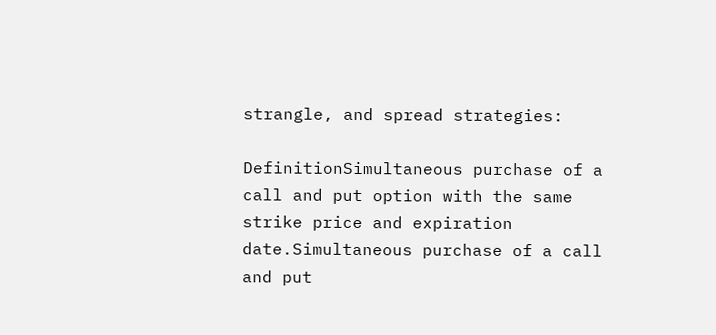strangle, and spread strategies:

DefinitionSimultaneous purchase of a call and put option with the same strike price and expiration date.Simultaneous purchase of a call and put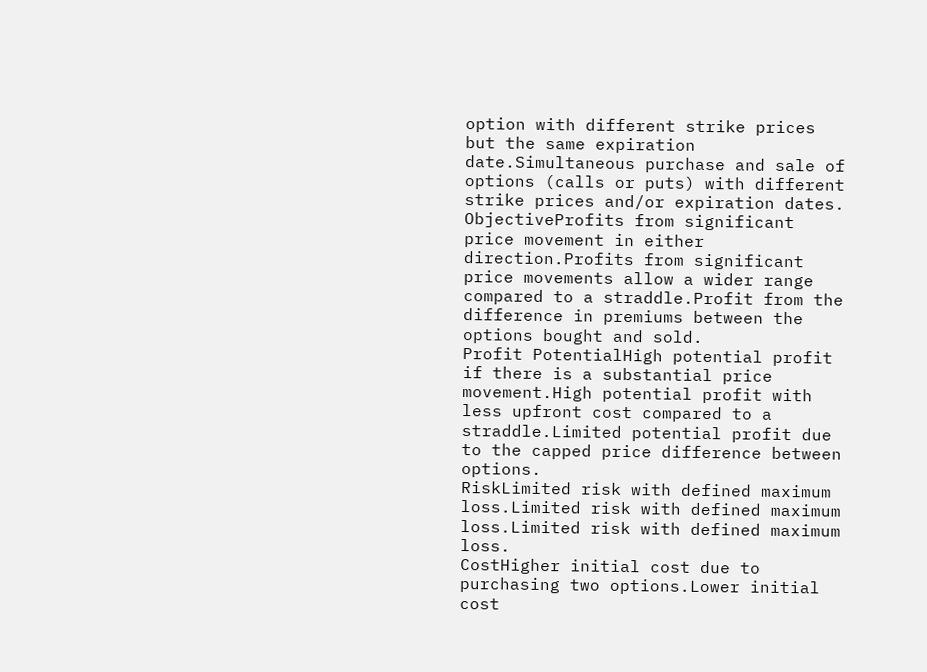option with different strike prices but the same expiration date.Simultaneous purchase and sale of options (calls or puts) with different strike prices and/or expiration dates.
ObjectiveProfits from significant price movement in either direction.Profits from significant price movements allow a wider range compared to a straddle.Profit from the difference in premiums between the options bought and sold.
Profit PotentialHigh potential profit if there is a substantial price movement.High potential profit with less upfront cost compared to a straddle.Limited potential profit due to the capped price difference between options.
RiskLimited risk with defined maximum loss.Limited risk with defined maximum loss.Limited risk with defined maximum loss.
CostHigher initial cost due to purchasing two options.Lower initial cost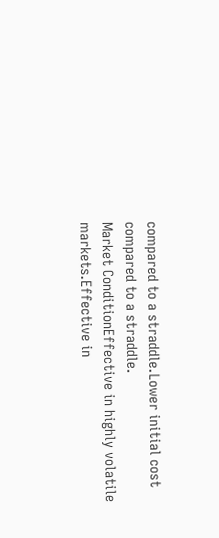compared to a straddle.Lower initial cost compared to a straddle.
Market ConditionEffective in highly volatile markets.Effective in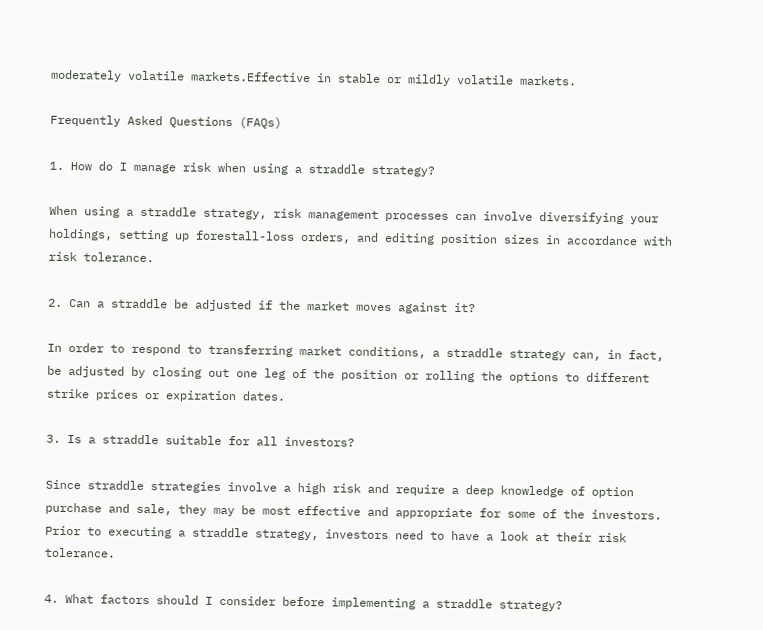moderately volatile markets.Effective in stable or mildly volatile markets.

Frequently Asked Questions (FAQs)

1. How do I manage risk when using a straddle strategy?

When using a straddle strategy, risk management processes can involve diversifying your holdings, setting up forestall-loss orders, and editing position sizes in accordance with risk tolerance.

2. Can a straddle be adjusted if the market moves against it?

In order to respond to transferring market conditions, a straddle strategy can, in fact, be adjusted by closing out one leg of the position or rolling the options to different strike prices or expiration dates.

3. Is a straddle suitable for all investors?

Since straddle strategies involve a high risk and require a deep knowledge of option purchase and sale, they may be most effective and appropriate for some of the investors. Prior to executing a straddle strategy, investors need to have a look at their risk tolerance.

4. What factors should I consider before implementing a straddle strategy?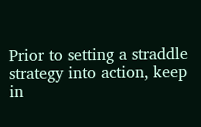Prior to setting a straddle strategy into action, keep in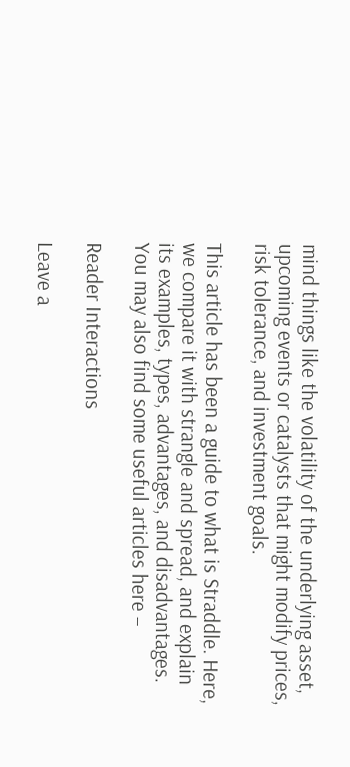mind things like the volatility of the underlying asset, upcoming events or catalysts that might modify prices, risk tolerance, and investment goals.

This article has been a guide to what is Straddle. Here, we compare it with strangle and spread, and explain its examples, types, advantages, and disadvantages. You may also find some useful articles here –

Reader Interactions

Leave a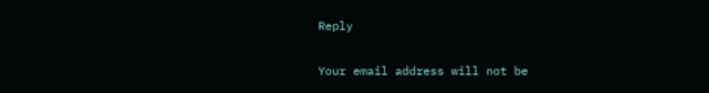Reply

Your email address will not be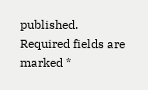published. Required fields are marked *